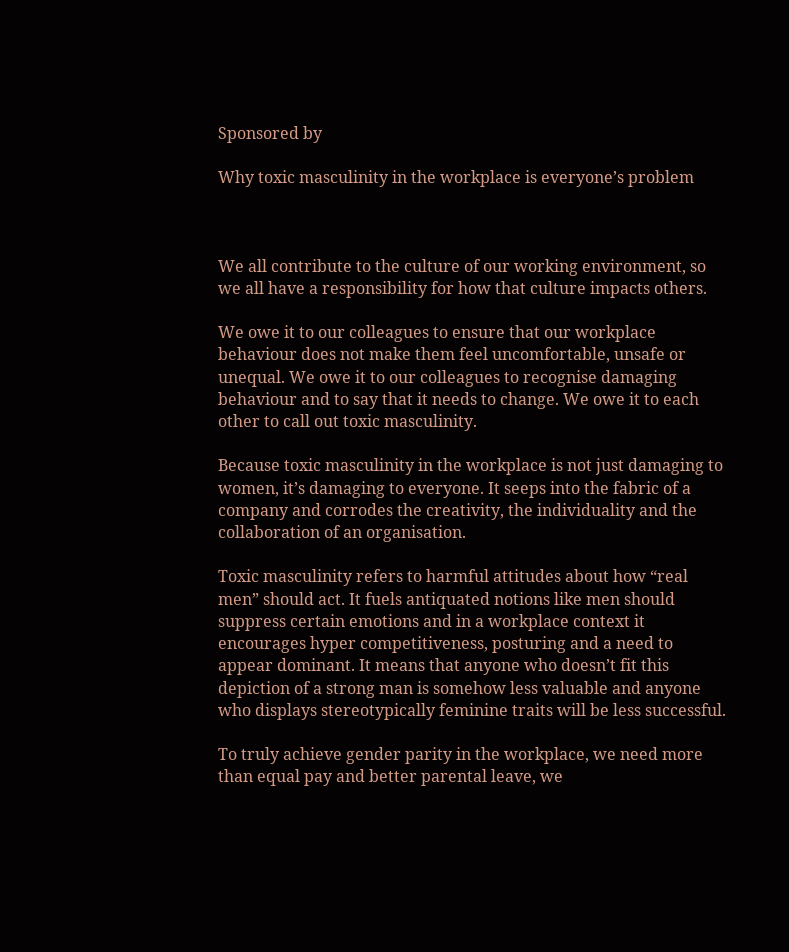Sponsored by

Why toxic masculinity in the workplace is everyone’s problem



We all contribute to the culture of our working environment, so we all have a responsibility for how that culture impacts others.

We owe it to our colleagues to ensure that our workplace behaviour does not make them feel uncomfortable, unsafe or unequal. We owe it to our colleagues to recognise damaging behaviour and to say that it needs to change. We owe it to each other to call out toxic masculinity.

Because toxic masculinity in the workplace is not just damaging to women, it’s damaging to everyone. It seeps into the fabric of a company and corrodes the creativity, the individuality and the collaboration of an organisation.

Toxic masculinity refers to harmful attitudes about how “real men” should act. It fuels antiquated notions like men should suppress certain emotions and in a workplace context it encourages hyper competitiveness, posturing and a need to appear dominant. It means that anyone who doesn’t fit this depiction of a strong man is somehow less valuable and anyone who displays stereotypically feminine traits will be less successful.

To truly achieve gender parity in the workplace, we need more than equal pay and better parental leave, we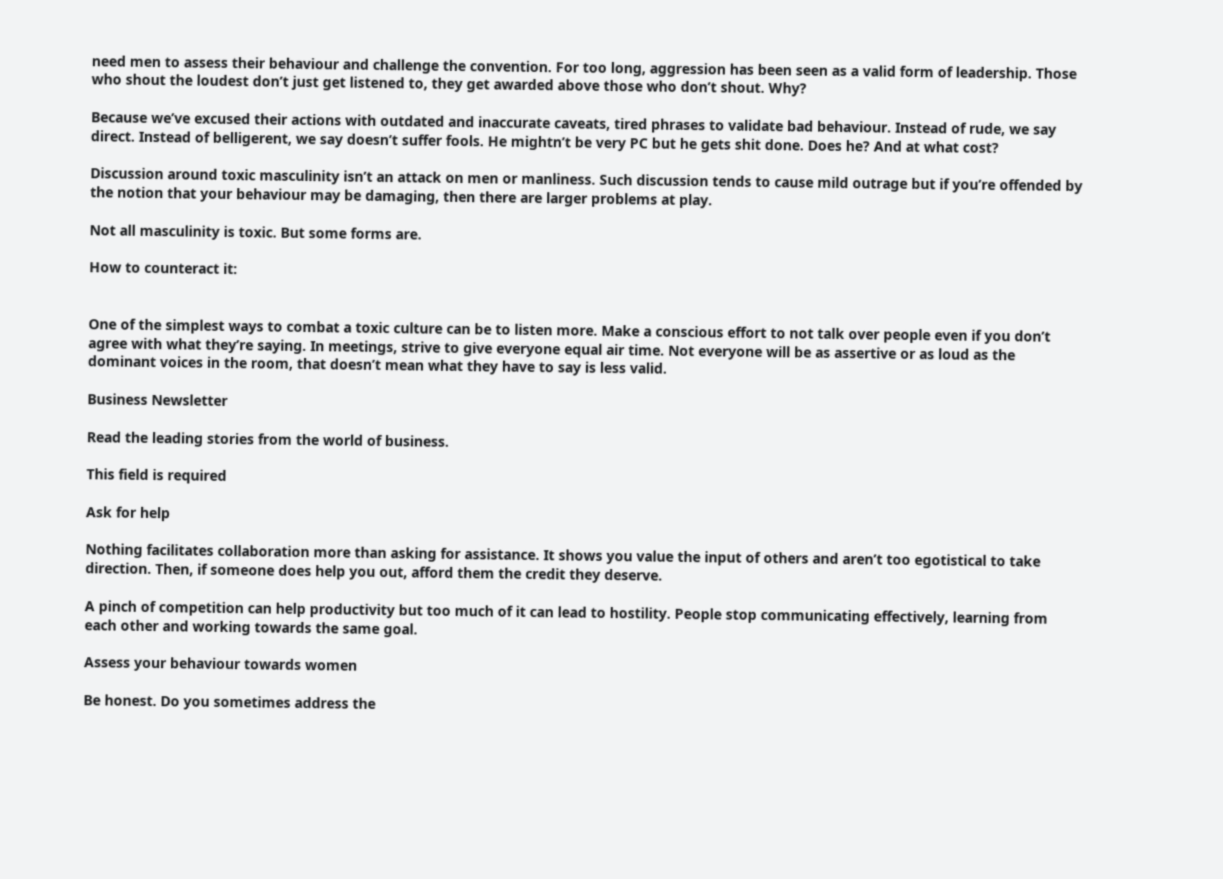need men to assess their behaviour and challenge the convention. For too long, aggression has been seen as a valid form of leadership. Those who shout the loudest don’t just get listened to, they get awarded above those who don’t shout. Why?

Because we’ve excused their actions with outdated and inaccurate caveats, tired phrases to validate bad behaviour. Instead of rude, we say direct. Instead of belligerent, we say doesn’t suffer fools. He mightn’t be very PC but he gets shit done. Does he? And at what cost?

Discussion around toxic masculinity isn’t an attack on men or manliness. Such discussion tends to cause mild outrage but if you’re offended by the notion that your behaviour may be damaging, then there are larger problems at play.

Not all masculinity is toxic. But some forms are.

How to counteract it:


One of the simplest ways to combat a toxic culture can be to listen more. Make a conscious effort to not talk over people even if you don’t agree with what they’re saying. In meetings, strive to give everyone equal air time. Not everyone will be as assertive or as loud as the dominant voices in the room, that doesn’t mean what they have to say is less valid.

Business Newsletter

Read the leading stories from the world of business.

This field is required

Ask for help

Nothing facilitates collaboration more than asking for assistance. It shows you value the input of others and aren’t too egotistical to take direction. Then, if someone does help you out, afford them the credit they deserve.

A pinch of competition can help productivity but too much of it can lead to hostility. People stop communicating effectively, learning from each other and working towards the same goal.

Assess your behaviour towards women

Be honest. Do you sometimes address the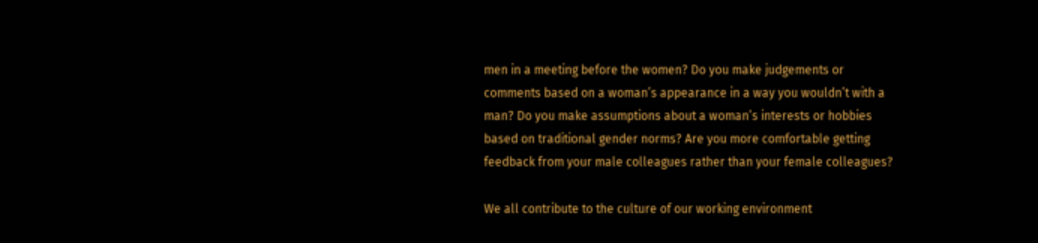men in a meeting before the women? Do you make judgements or comments based on a woman’s appearance in a way you wouldn’t with a man? Do you make assumptions about a woman’s interests or hobbies based on traditional gender norms? Are you more comfortable getting feedback from your male colleagues rather than your female colleagues?

We all contribute to the culture of our working environment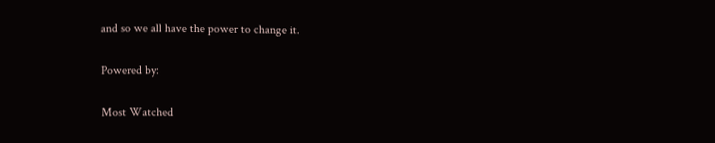and so we all have the power to change it.

Powered by:

Most Watched